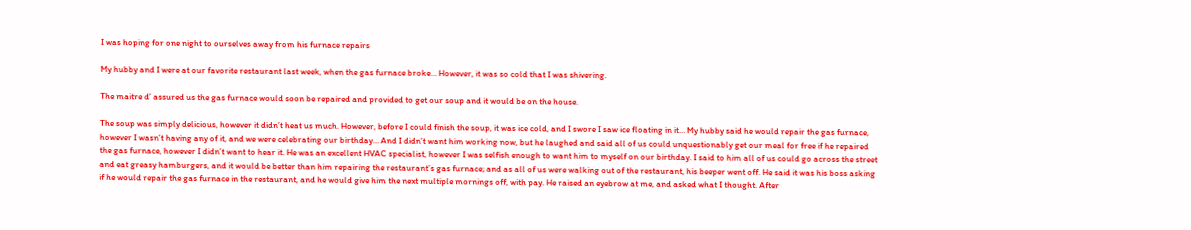I was hoping for one night to ourselves away from his furnace repairs

My hubby and I were at our favorite restaurant last week, when the gas furnace broke… However, it was so cold that I was shivering.

The maitre d’ assured us the gas furnace would soon be repaired and provided to get our soup and it would be on the house.

The soup was simply delicious, however it didn’t heat us much. However, before I could finish the soup, it was ice cold, and I swore I saw ice floating in it… My hubby said he would repair the gas furnace, however I wasn’t having any of it, and we were celebrating our birthday… And I didn’t want him working now, but he laughed and said all of us could unquestionably get our meal for free if he repaired the gas furnace, however I didn’t want to hear it. He was an excellent HVAC specialist, however I was selfish enough to want him to myself on our birthday. I said to him all of us could go across the street and eat greasy hamburgers, and it would be better than him repairing the restaurant’s gas furnace; and as all of us were walking out of the restaurant, his beeper went off. He said it was his boss asking if he would repair the gas furnace in the restaurant, and he would give him the next multiple mornings off, with pay. He raised an eyebrow at me, and asked what I thought. After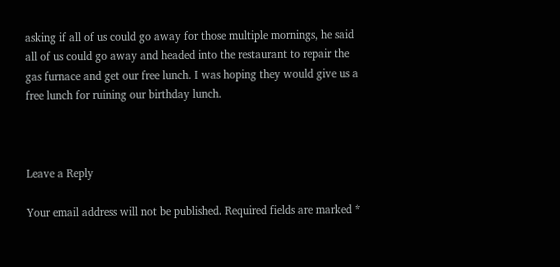asking if all of us could go away for those multiple mornings, he said all of us could go away and headed into the restaurant to repair the gas furnace and get our free lunch. I was hoping they would give us a free lunch for ruining our birthday lunch.



Leave a Reply

Your email address will not be published. Required fields are marked *